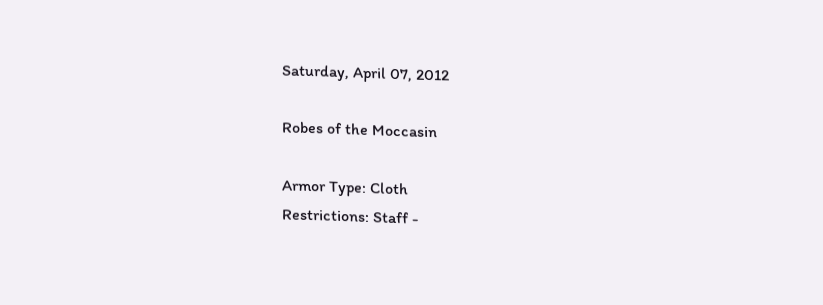Saturday, April 07, 2012

Robes of the Moccasin

Armor Type: Cloth
Restrictions: Staff -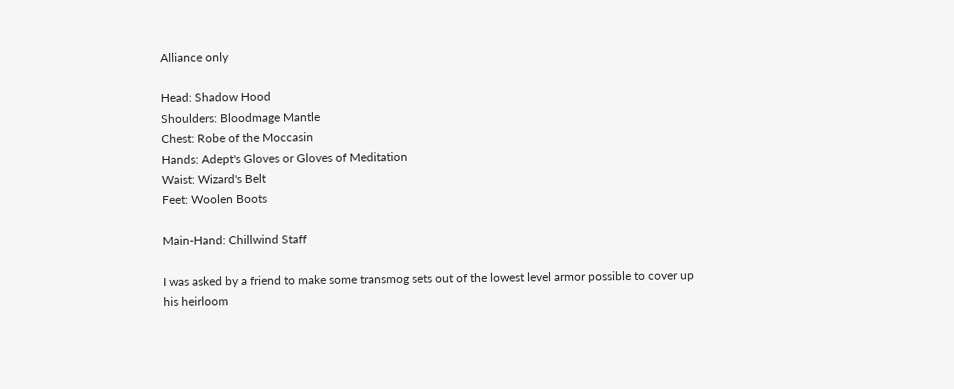Alliance only

Head: Shadow Hood
Shoulders: Bloodmage Mantle
Chest: Robe of the Moccasin
Hands: Adept's Gloves or Gloves of Meditation
Waist: Wizard's Belt
Feet: Woolen Boots

Main-Hand: Chillwind Staff

I was asked by a friend to make some transmog sets out of the lowest level armor possible to cover up his heirloom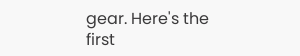gear. Here's the first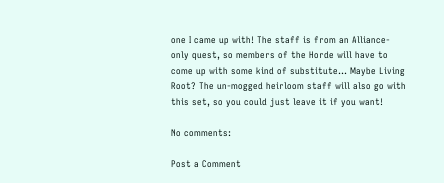one I came up with! The staff is from an Alliance-only quest, so members of the Horde will have to come up with some kind of substitute... Maybe Living Root? The un-mogged heirloom staff will also go with this set, so you could just leave it if you want!

No comments:

Post a Comment